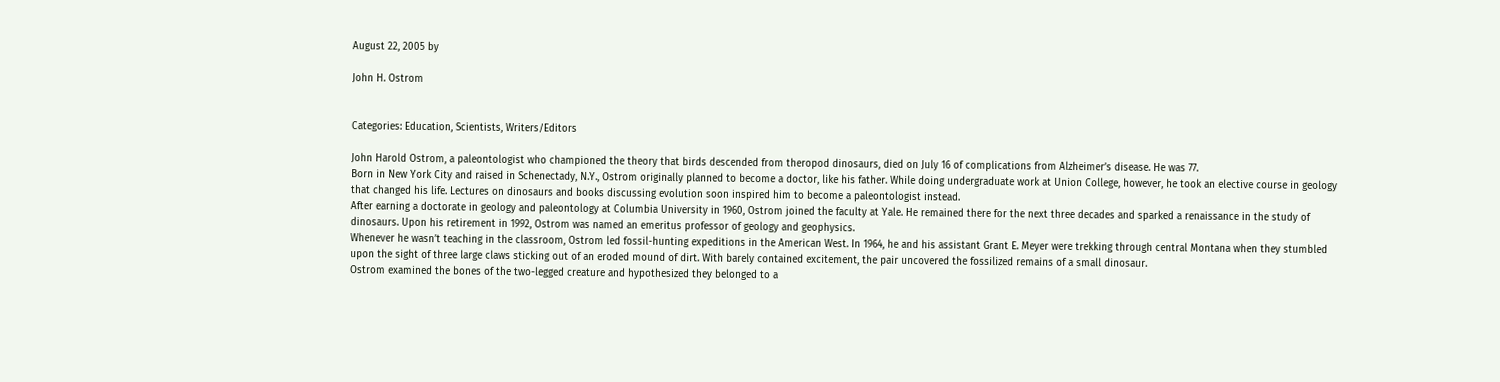August 22, 2005 by

John H. Ostrom


Categories: Education, Scientists, Writers/Editors

John Harold Ostrom, a paleontologist who championed the theory that birds descended from theropod dinosaurs, died on July 16 of complications from Alzheimer’s disease. He was 77.
Born in New York City and raised in Schenectady, N.Y., Ostrom originally planned to become a doctor, like his father. While doing undergraduate work at Union College, however, he took an elective course in geology that changed his life. Lectures on dinosaurs and books discussing evolution soon inspired him to become a paleontologist instead.
After earning a doctorate in geology and paleontology at Columbia University in 1960, Ostrom joined the faculty at Yale. He remained there for the next three decades and sparked a renaissance in the study of dinosaurs. Upon his retirement in 1992, Ostrom was named an emeritus professor of geology and geophysics.
Whenever he wasn’t teaching in the classroom, Ostrom led fossil-hunting expeditions in the American West. In 1964, he and his assistant Grant E. Meyer were trekking through central Montana when they stumbled upon the sight of three large claws sticking out of an eroded mound of dirt. With barely contained excitement, the pair uncovered the fossilized remains of a small dinosaur.
Ostrom examined the bones of the two-legged creature and hypothesized they belonged to a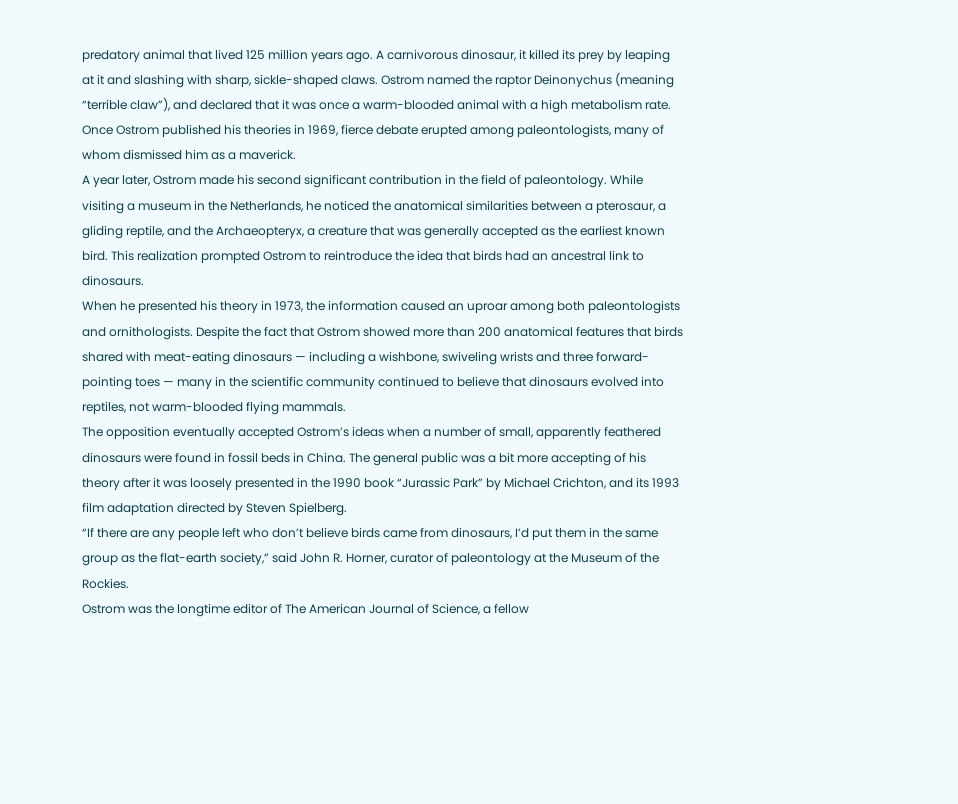predatory animal that lived 125 million years ago. A carnivorous dinosaur, it killed its prey by leaping at it and slashing with sharp, sickle-shaped claws. Ostrom named the raptor Deinonychus (meaning “terrible claw”), and declared that it was once a warm-blooded animal with a high metabolism rate. Once Ostrom published his theories in 1969, fierce debate erupted among paleontologists, many of whom dismissed him as a maverick.
A year later, Ostrom made his second significant contribution in the field of paleontology. While visiting a museum in the Netherlands, he noticed the anatomical similarities between a pterosaur, a gliding reptile, and the Archaeopteryx, a creature that was generally accepted as the earliest known bird. This realization prompted Ostrom to reintroduce the idea that birds had an ancestral link to dinosaurs.
When he presented his theory in 1973, the information caused an uproar among both paleontologists and ornithologists. Despite the fact that Ostrom showed more than 200 anatomical features that birds shared with meat-eating dinosaurs — including a wishbone, swiveling wrists and three forward-pointing toes — many in the scientific community continued to believe that dinosaurs evolved into reptiles, not warm-blooded flying mammals.
The opposition eventually accepted Ostrom’s ideas when a number of small, apparently feathered dinosaurs were found in fossil beds in China. The general public was a bit more accepting of his theory after it was loosely presented in the 1990 book “Jurassic Park” by Michael Crichton, and its 1993 film adaptation directed by Steven Spielberg.
“If there are any people left who don’t believe birds came from dinosaurs, I’d put them in the same group as the flat-earth society,” said John R. Horner, curator of paleontology at the Museum of the Rockies.
Ostrom was the longtime editor of The American Journal of Science, a fellow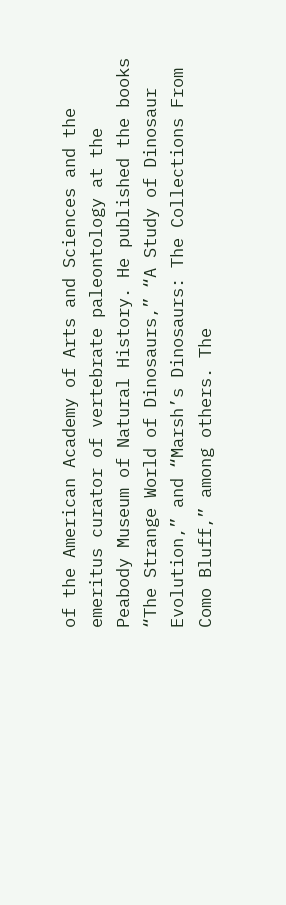of the American Academy of Arts and Sciences and the emeritus curator of vertebrate paleontology at the Peabody Museum of Natural History. He published the books “The Strange World of Dinosaurs,” “A Study of Dinosaur Evolution,” and “Marsh’s Dinosaurs: The Collections From Como Bluff,” among others. The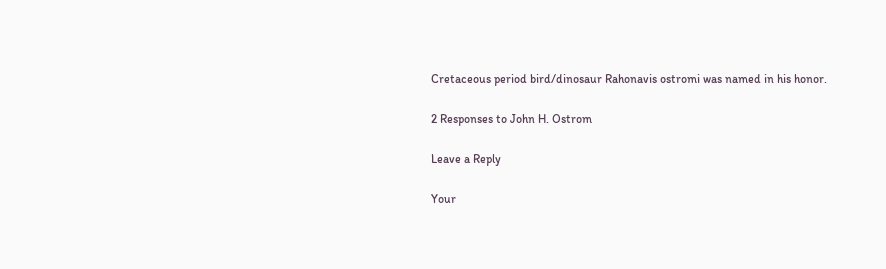Cretaceous period bird/dinosaur Rahonavis ostromi was named in his honor.

2 Responses to John H. Ostrom

Leave a Reply

Your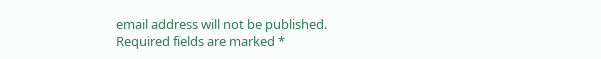email address will not be published. Required fields are marked *